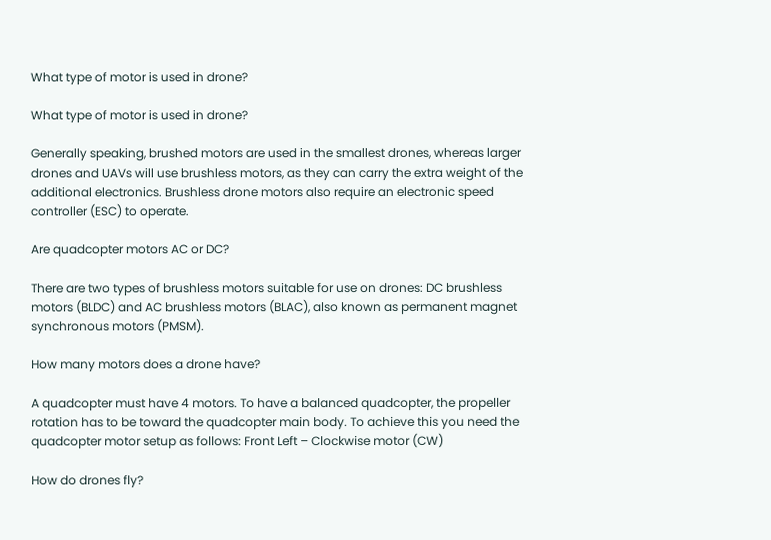What type of motor is used in drone?

What type of motor is used in drone?

Generally speaking, brushed motors are used in the smallest drones, whereas larger drones and UAVs will use brushless motors, as they can carry the extra weight of the additional electronics. Brushless drone motors also require an electronic speed controller (ESC) to operate.

Are quadcopter motors AC or DC?

There are two types of brushless motors suitable for use on drones: DC brushless motors (BLDC) and AC brushless motors (BLAC), also known as permanent magnet synchronous motors (PMSM).

How many motors does a drone have?

A quadcopter must have 4 motors. To have a balanced quadcopter, the propeller rotation has to be toward the quadcopter main body. To achieve this you need the quadcopter motor setup as follows: Front Left – Clockwise motor (CW)

How do drones fly?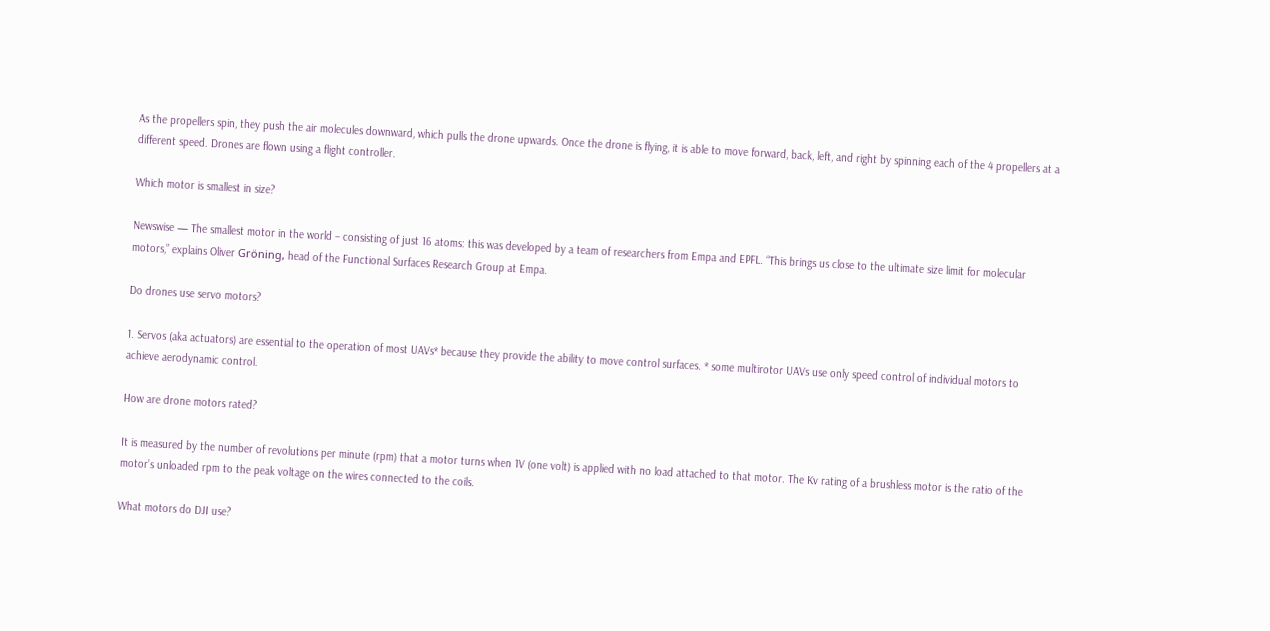As the propellers spin, they push the air molecules downward, which pulls the drone upwards. Once the drone is flying, it is able to move forward, back, left, and right by spinning each of the 4 propellers at a different speed. Drones are flown using a flight controller.

Which motor is smallest in size?

Newswise — The smallest motor in the world – consisting of just 16 atoms: this was developed by a team of researchers from Empa and EPFL. “This brings us close to the ultimate size limit for molecular motors,” explains Oliver Gröning, head of the Functional Surfaces Research Group at Empa.

Do drones use servo motors?

1. Servos (aka actuators) are essential to the operation of most UAVs* because they provide the ability to move control surfaces. * some multirotor UAVs use only speed control of individual motors to achieve aerodynamic control.

How are drone motors rated?

It is measured by the number of revolutions per minute (rpm) that a motor turns when 1V (one volt) is applied with no load attached to that motor. The Kv rating of a brushless motor is the ratio of the motor’s unloaded rpm to the peak voltage on the wires connected to the coils.

What motors do DJI use?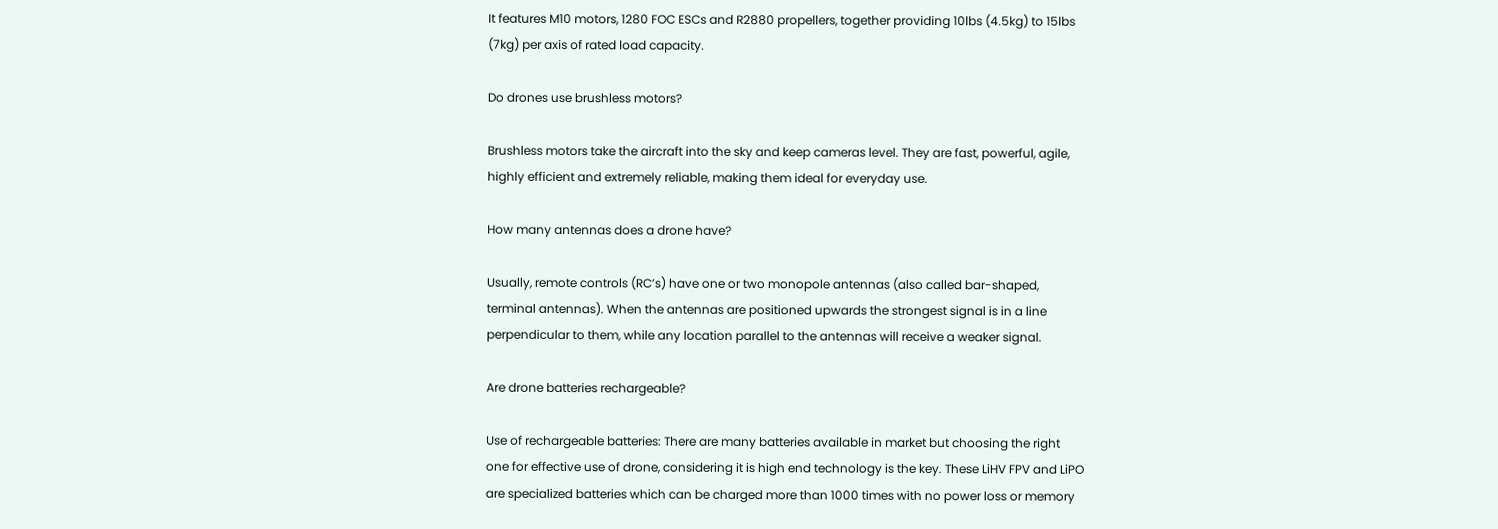It features M10 motors, 1280 FOC ESCs and R2880 propellers, together providing 10lbs (4.5kg) to 15lbs (7kg) per axis of rated load capacity.

Do drones use brushless motors?

Brushless motors take the aircraft into the sky and keep cameras level. They are fast, powerful, agile, highly efficient and extremely reliable, making them ideal for everyday use.

How many antennas does a drone have?

Usually, remote controls (RC’s) have one or two monopole antennas (also called bar-shaped, terminal antennas). When the antennas are positioned upwards the strongest signal is in a line perpendicular to them, while any location parallel to the antennas will receive a weaker signal.

Are drone batteries rechargeable?

Use of rechargeable batteries: There are many batteries available in market but choosing the right one for effective use of drone, considering it is high end technology is the key. These LiHV FPV and LiPO are specialized batteries which can be charged more than 1000 times with no power loss or memory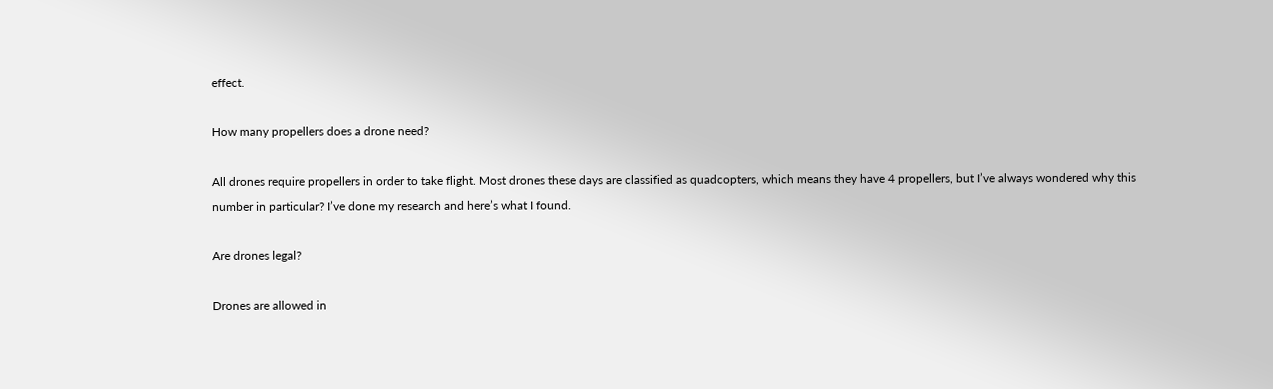effect.

How many propellers does a drone need?

All drones require propellers in order to take flight. Most drones these days are classified as quadcopters, which means they have 4 propellers, but I’ve always wondered why this number in particular? I’ve done my research and here’s what I found.

Are drones legal?

Drones are allowed in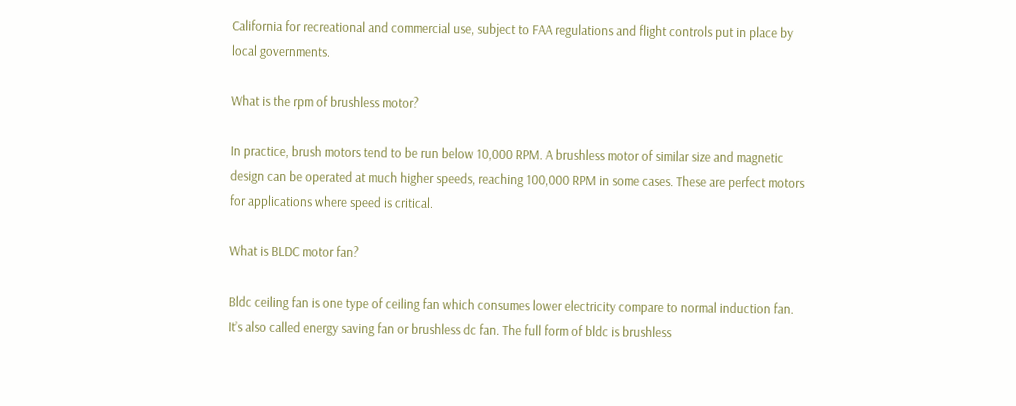California for recreational and commercial use, subject to FAA regulations and flight controls put in place by local governments.

What is the rpm of brushless motor?

In practice, brush motors tend to be run below 10,000 RPM. A brushless motor of similar size and magnetic design can be operated at much higher speeds, reaching 100,000 RPM in some cases. These are perfect motors for applications where speed is critical.

What is BLDC motor fan?

Bldc ceiling fan is one type of ceiling fan which consumes lower electricity compare to normal induction fan. It’s also called energy saving fan or brushless dc fan. The full form of bldc is brushless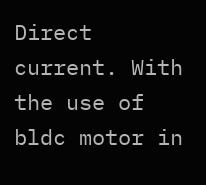Direct current. With the use of bldc motor in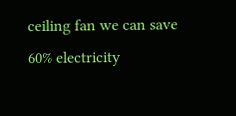ceiling fan we can save 60% electricity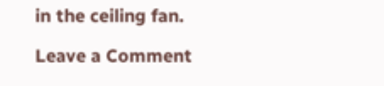in the ceiling fan.

Leave a Comment